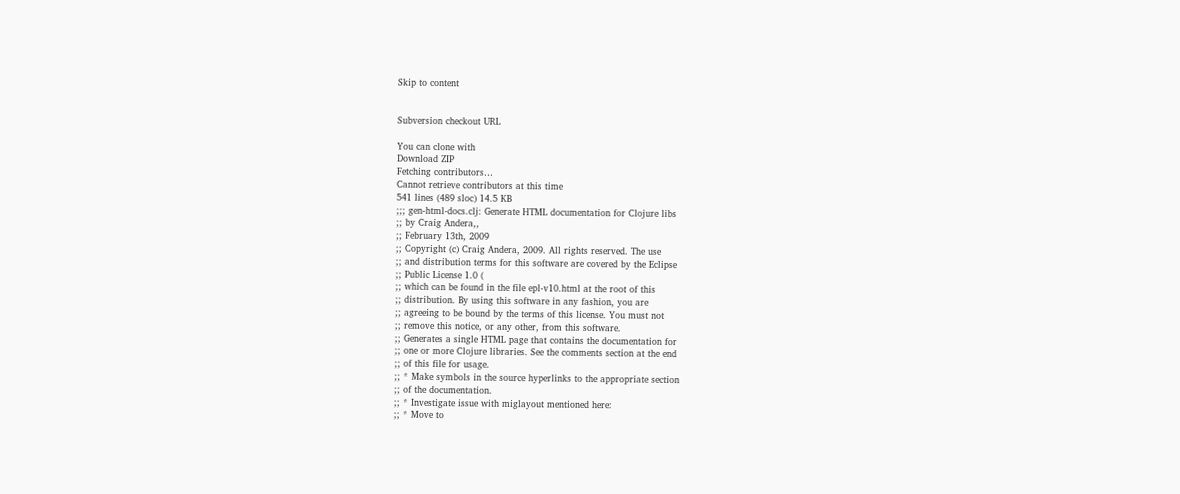Skip to content


Subversion checkout URL

You can clone with
Download ZIP
Fetching contributors…
Cannot retrieve contributors at this time
541 lines (489 sloc) 14.5 KB
;;; gen-html-docs.clj: Generate HTML documentation for Clojure libs
;; by Craig Andera,,
;; February 13th, 2009
;; Copyright (c) Craig Andera, 2009. All rights reserved. The use
;; and distribution terms for this software are covered by the Eclipse
;; Public License 1.0 (
;; which can be found in the file epl-v10.html at the root of this
;; distribution. By using this software in any fashion, you are
;; agreeing to be bound by the terms of this license. You must not
;; remove this notice, or any other, from this software.
;; Generates a single HTML page that contains the documentation for
;; one or more Clojure libraries. See the comments section at the end
;; of this file for usage.
;; * Make symbols in the source hyperlinks to the appropriate section
;; of the documentation.
;; * Investigate issue with miglayout mentioned here:
;; * Move to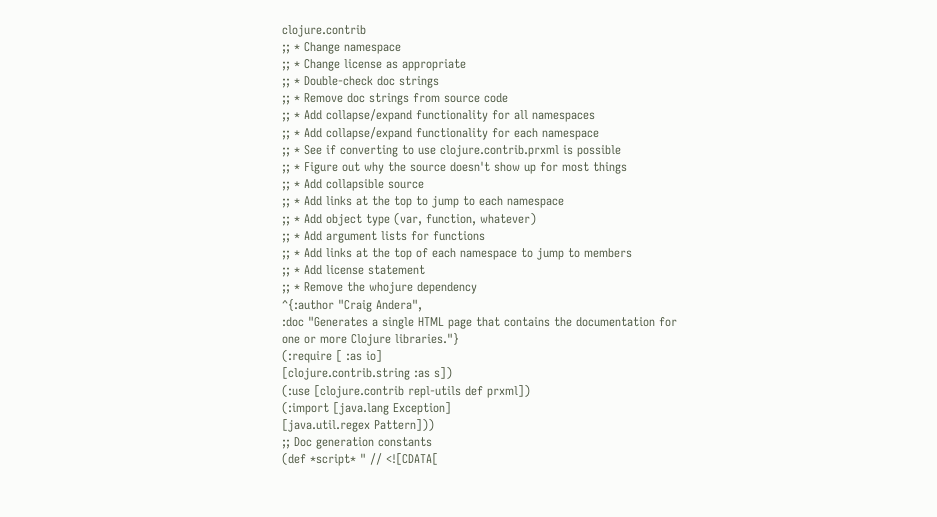clojure.contrib
;; * Change namespace
;; * Change license as appropriate
;; * Double-check doc strings
;; * Remove doc strings from source code
;; * Add collapse/expand functionality for all namespaces
;; * Add collapse/expand functionality for each namespace
;; * See if converting to use clojure.contrib.prxml is possible
;; * Figure out why the source doesn't show up for most things
;; * Add collapsible source
;; * Add links at the top to jump to each namespace
;; * Add object type (var, function, whatever)
;; * Add argument lists for functions
;; * Add links at the top of each namespace to jump to members
;; * Add license statement
;; * Remove the whojure dependency
^{:author "Craig Andera",
:doc "Generates a single HTML page that contains the documentation for
one or more Clojure libraries."}
(:require [ :as io]
[clojure.contrib.string :as s])
(:use [clojure.contrib repl-utils def prxml])
(:import [java.lang Exception]
[java.util.regex Pattern]))
;; Doc generation constants
(def *script* " // <![CDATA[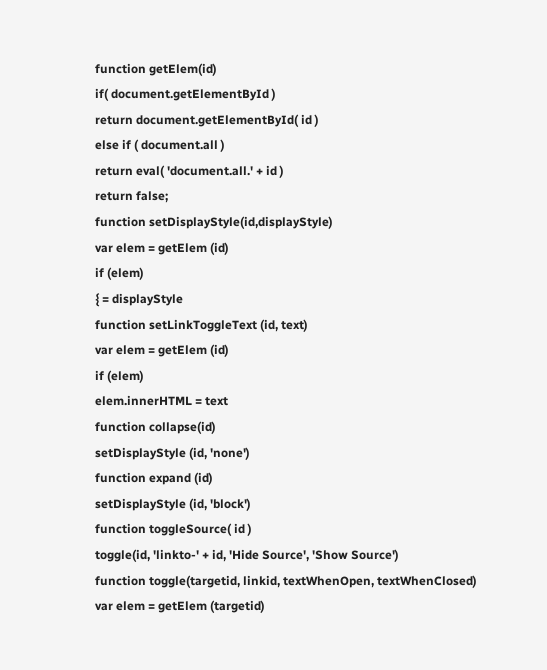function getElem(id)
if( document.getElementById )
return document.getElementById( id )
else if ( document.all )
return eval( 'document.all.' + id )
return false;
function setDisplayStyle(id,displayStyle)
var elem = getElem (id)
if (elem)
{ = displayStyle
function setLinkToggleText (id, text)
var elem = getElem (id)
if (elem)
elem.innerHTML = text
function collapse(id)
setDisplayStyle (id, 'none')
function expand (id)
setDisplayStyle (id, 'block')
function toggleSource( id )
toggle(id, 'linkto-' + id, 'Hide Source', 'Show Source')
function toggle(targetid, linkid, textWhenOpen, textWhenClosed)
var elem = getElem (targetid)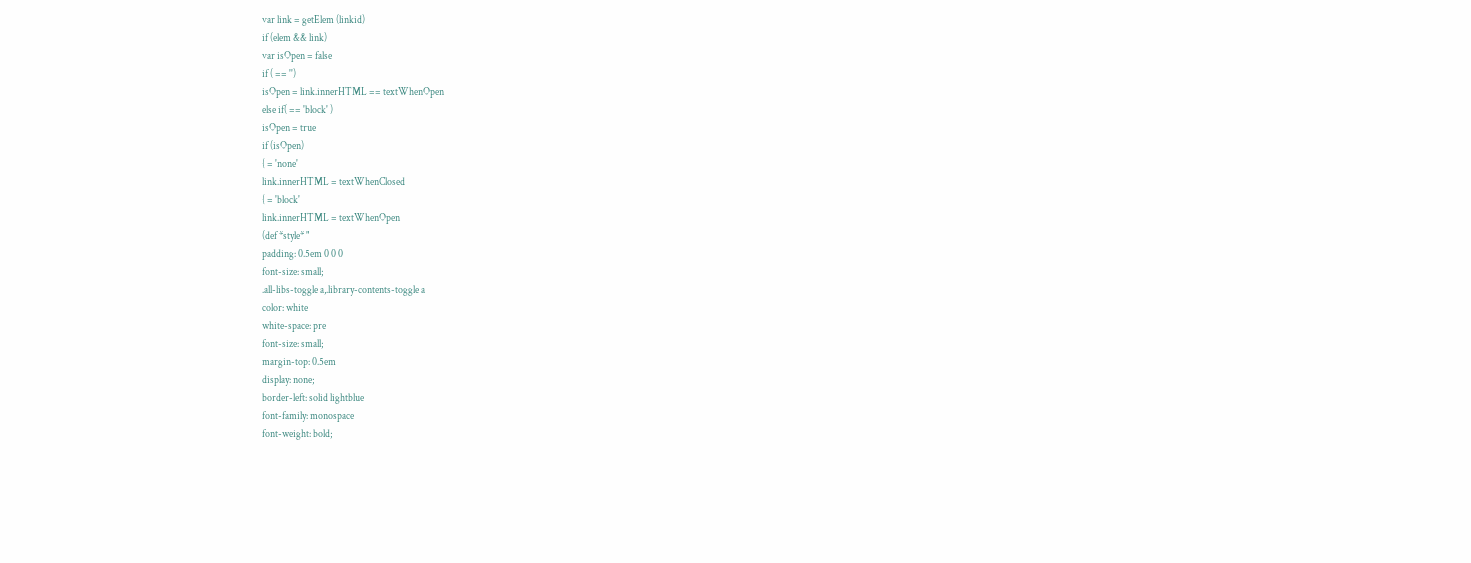var link = getElem (linkid)
if (elem && link)
var isOpen = false
if ( == '')
isOpen = link.innerHTML == textWhenOpen
else if( == 'block' )
isOpen = true
if (isOpen)
{ = 'none'
link.innerHTML = textWhenClosed
{ = 'block'
link.innerHTML = textWhenOpen
(def *style* "
padding: 0.5em 0 0 0
font-size: small;
.all-libs-toggle a,.library-contents-toggle a
color: white
white-space: pre
font-size: small;
margin-top: 0.5em
display: none;
border-left: solid lightblue
font-family: monospace
font-weight: bold;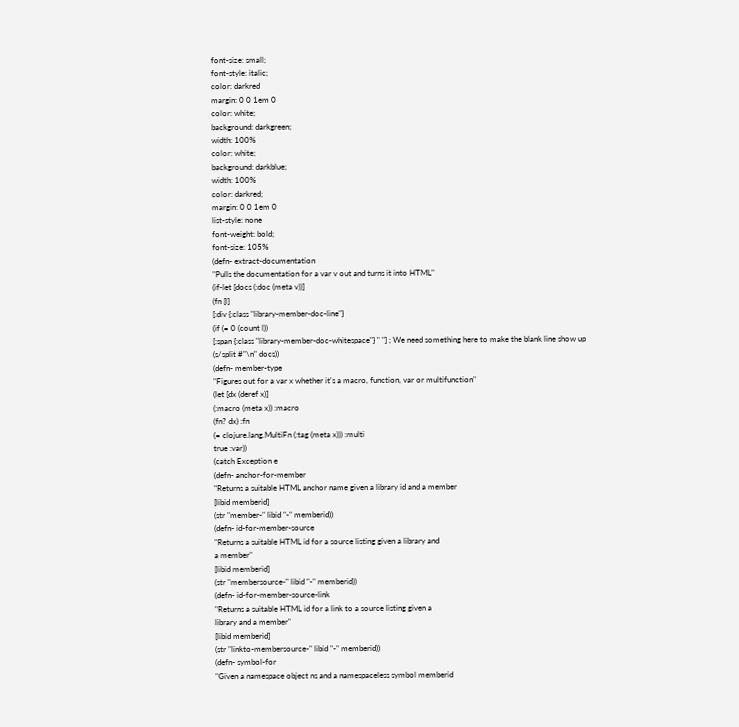font-size: small;
font-style: italic;
color: darkred
margin: 0 0 1em 0
color: white;
background: darkgreen;
width: 100%
color: white;
background: darkblue;
width: 100%
color: darkred;
margin: 0 0 1em 0
list-style: none
font-weight: bold;
font-size: 105%
(defn- extract-documentation
"Pulls the documentation for a var v out and turns it into HTML"
(if-let [docs (:doc (meta v))]
(fn [l]
[:div {:class "library-member-doc-line"}
(if (= 0 (count l))
[:span {:class "library-member-doc-whitespace"} " "] ; We need something here to make the blank line show up
(s/split #"\n" docs))
(defn- member-type
"Figures out for a var x whether it's a macro, function, var or multifunction"
(let [dx (deref x)]
(:macro (meta x)) :macro
(fn? dx) :fn
(= clojure.lang.MultiFn (:tag (meta x))) :multi
true :var))
(catch Exception e
(defn- anchor-for-member
"Returns a suitable HTML anchor name given a library id and a member
[libid memberid]
(str "member-" libid "-" memberid))
(defn- id-for-member-source
"Returns a suitable HTML id for a source listing given a library and
a member"
[libid memberid]
(str "membersource-" libid "-" memberid))
(defn- id-for-member-source-link
"Returns a suitable HTML id for a link to a source listing given a
library and a member"
[libid memberid]
(str "linkto-membersource-" libid "-" memberid))
(defn- symbol-for
"Given a namespace object ns and a namespaceless symbol memberid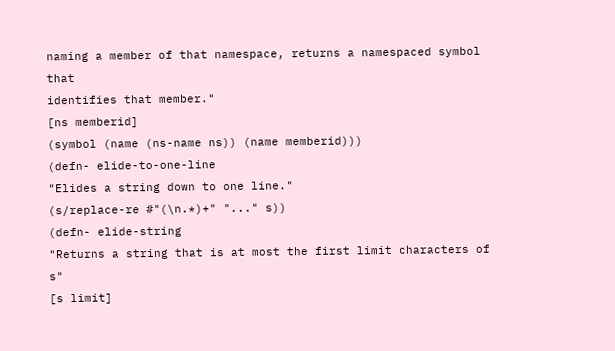naming a member of that namespace, returns a namespaced symbol that
identifies that member."
[ns memberid]
(symbol (name (ns-name ns)) (name memberid)))
(defn- elide-to-one-line
"Elides a string down to one line."
(s/replace-re #"(\n.*)+" "..." s))
(defn- elide-string
"Returns a string that is at most the first limit characters of s"
[s limit]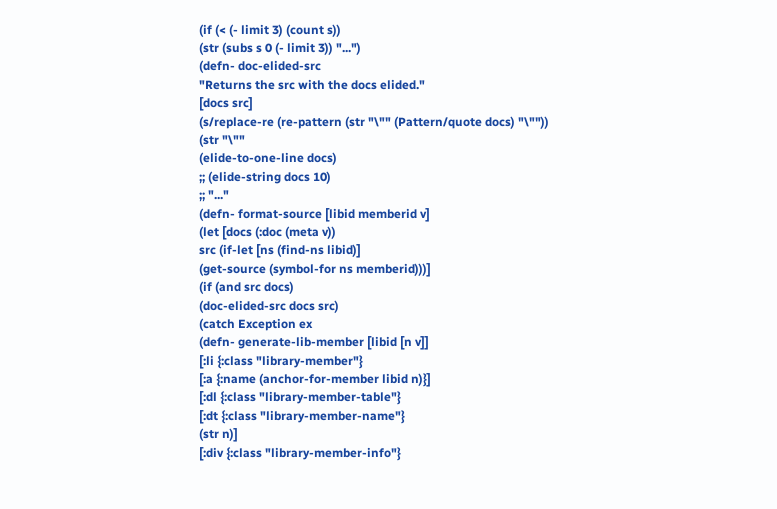(if (< (- limit 3) (count s))
(str (subs s 0 (- limit 3)) "...")
(defn- doc-elided-src
"Returns the src with the docs elided."
[docs src]
(s/replace-re (re-pattern (str "\"" (Pattern/quote docs) "\""))
(str "\""
(elide-to-one-line docs)
;; (elide-string docs 10)
;; "..."
(defn- format-source [libid memberid v]
(let [docs (:doc (meta v))
src (if-let [ns (find-ns libid)]
(get-source (symbol-for ns memberid)))]
(if (and src docs)
(doc-elided-src docs src)
(catch Exception ex
(defn- generate-lib-member [libid [n v]]
[:li {:class "library-member"}
[:a {:name (anchor-for-member libid n)}]
[:dl {:class "library-member-table"}
[:dt {:class "library-member-name"}
(str n)]
[:div {:class "library-member-info"}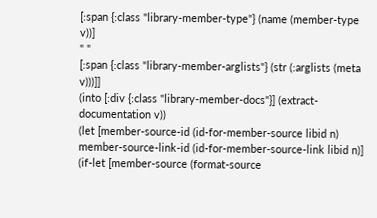[:span {:class "library-member-type"} (name (member-type v))]
" "
[:span {:class "library-member-arglists"} (str (:arglists (meta v)))]]
(into [:div {:class "library-member-docs"}] (extract-documentation v))
(let [member-source-id (id-for-member-source libid n)
member-source-link-id (id-for-member-source-link libid n)]
(if-let [member-source (format-source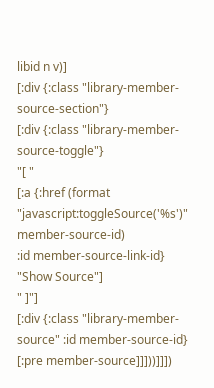libid n v)]
[:div {:class "library-member-source-section"}
[:div {:class "library-member-source-toggle"}
"[ "
[:a {:href (format "javascript:toggleSource('%s')" member-source-id)
:id member-source-link-id} "Show Source"]
" ]"]
[:div {:class "library-member-source" :id member-source-id}
[:pre member-source]]]))]]])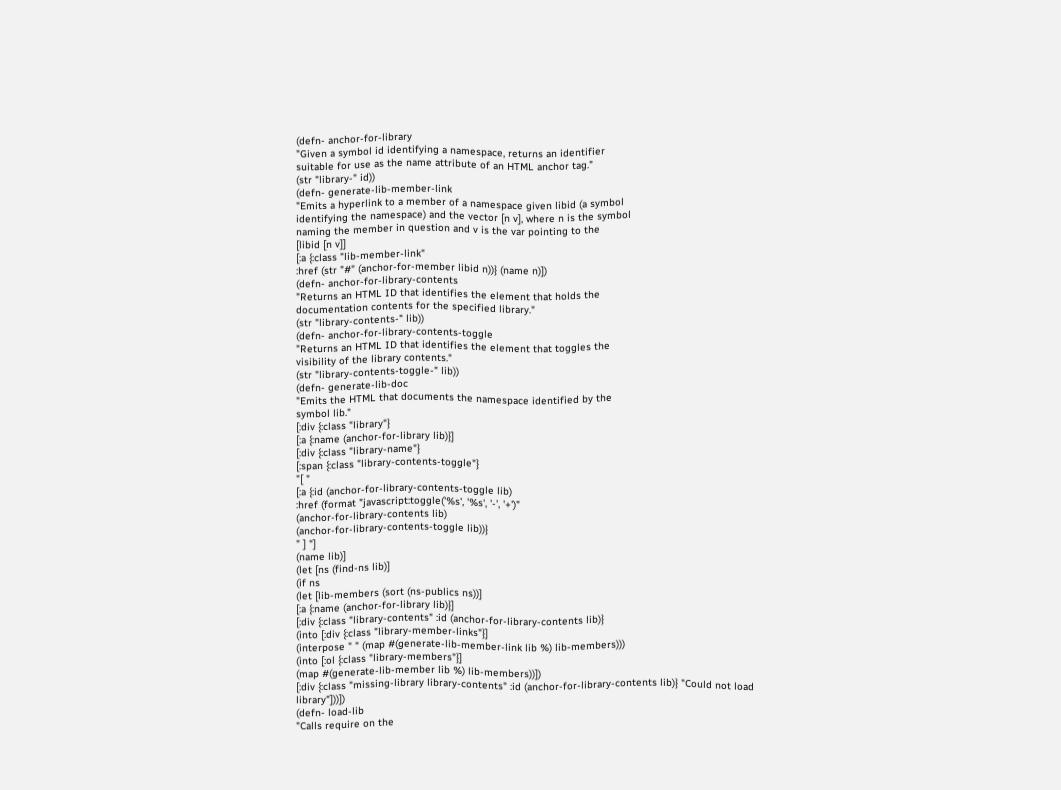(defn- anchor-for-library
"Given a symbol id identifying a namespace, returns an identifier
suitable for use as the name attribute of an HTML anchor tag."
(str "library-" id))
(defn- generate-lib-member-link
"Emits a hyperlink to a member of a namespace given libid (a symbol
identifying the namespace) and the vector [n v], where n is the symbol
naming the member in question and v is the var pointing to the
[libid [n v]]
[:a {:class "lib-member-link"
:href (str "#" (anchor-for-member libid n))} (name n)])
(defn- anchor-for-library-contents
"Returns an HTML ID that identifies the element that holds the
documentation contents for the specified library."
(str "library-contents-" lib))
(defn- anchor-for-library-contents-toggle
"Returns an HTML ID that identifies the element that toggles the
visibility of the library contents."
(str "library-contents-toggle-" lib))
(defn- generate-lib-doc
"Emits the HTML that documents the namespace identified by the
symbol lib."
[:div {:class "library"}
[:a {:name (anchor-for-library lib)}]
[:div {:class "library-name"}
[:span {:class "library-contents-toggle"}
"[ "
[:a {:id (anchor-for-library-contents-toggle lib)
:href (format "javascript:toggle('%s', '%s', '-', '+')"
(anchor-for-library-contents lib)
(anchor-for-library-contents-toggle lib))}
" ] "]
(name lib)]
(let [ns (find-ns lib)]
(if ns
(let [lib-members (sort (ns-publics ns))]
[:a {:name (anchor-for-library lib)}]
[:div {:class "library-contents" :id (anchor-for-library-contents lib)}
(into [:div {:class "library-member-links"}]
(interpose " " (map #(generate-lib-member-link lib %) lib-members)))
(into [:ol {:class "library-members"}]
(map #(generate-lib-member lib %) lib-members))])
[:div {:class "missing-library library-contents" :id (anchor-for-library-contents lib)} "Could not load library"]))])
(defn- load-lib
"Calls require on the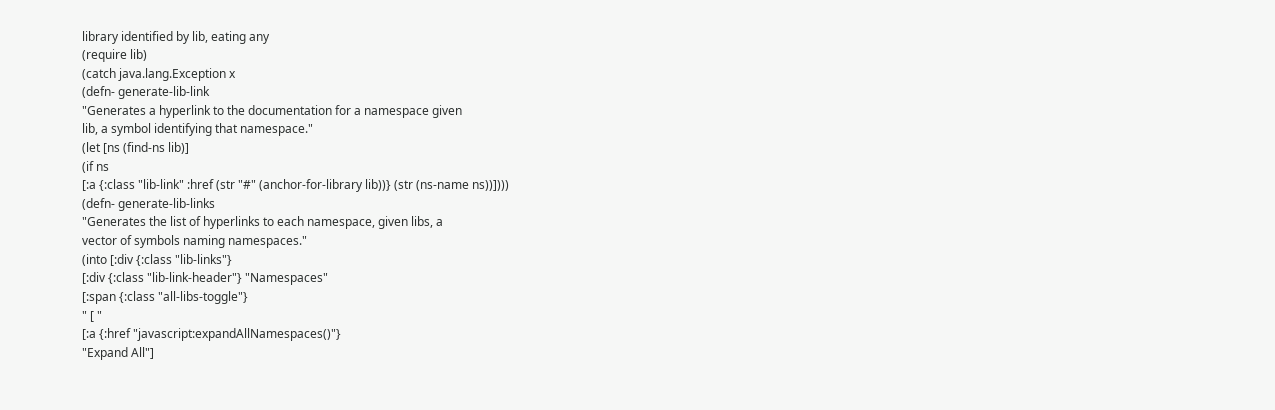library identified by lib, eating any
(require lib)
(catch java.lang.Exception x
(defn- generate-lib-link
"Generates a hyperlink to the documentation for a namespace given
lib, a symbol identifying that namespace."
(let [ns (find-ns lib)]
(if ns
[:a {:class "lib-link" :href (str "#" (anchor-for-library lib))} (str (ns-name ns))])))
(defn- generate-lib-links
"Generates the list of hyperlinks to each namespace, given libs, a
vector of symbols naming namespaces."
(into [:div {:class "lib-links"}
[:div {:class "lib-link-header"} "Namespaces"
[:span {:class "all-libs-toggle"}
" [ "
[:a {:href "javascript:expandAllNamespaces()"}
"Expand All"]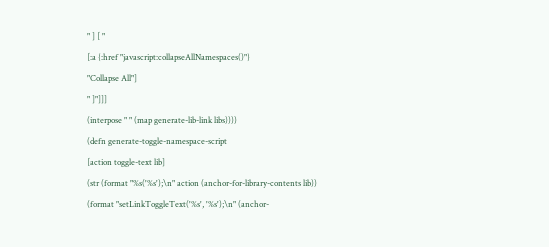" ] [ "
[:a {:href "javascript:collapseAllNamespaces()"}
"Collapse All"]
" ]"]]]
(interpose " " (map generate-lib-link libs))))
(defn generate-toggle-namespace-script
[action toggle-text lib]
(str (format "%s('%s');\n" action (anchor-for-library-contents lib))
(format "setLinkToggleText('%s', '%s');\n" (anchor-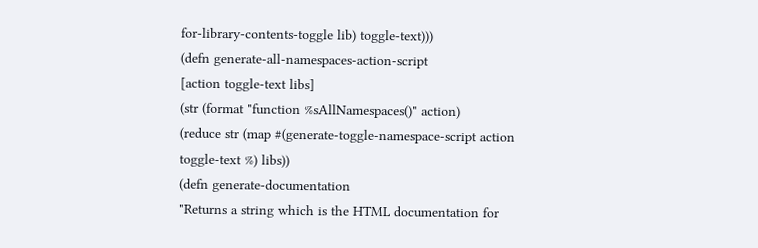for-library-contents-toggle lib) toggle-text)))
(defn generate-all-namespaces-action-script
[action toggle-text libs]
(str (format "function %sAllNamespaces()" action)
(reduce str (map #(generate-toggle-namespace-script action toggle-text %) libs))
(defn generate-documentation
"Returns a string which is the HTML documentation for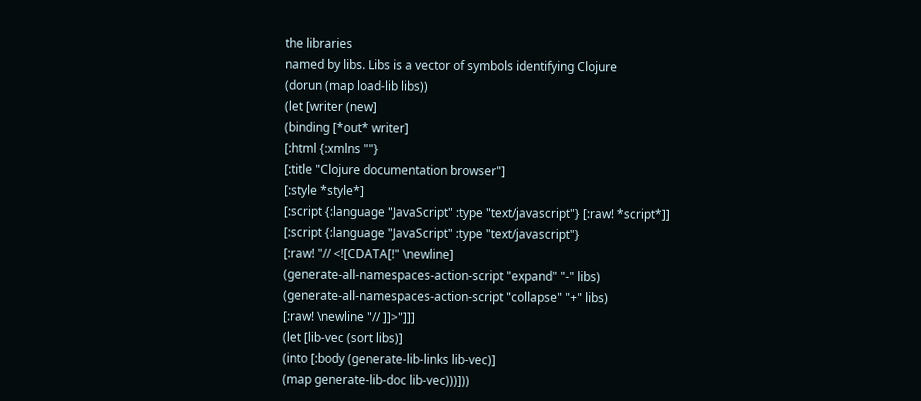the libraries
named by libs. Libs is a vector of symbols identifying Clojure
(dorun (map load-lib libs))
(let [writer (new]
(binding [*out* writer]
[:html {:xmlns ""}
[:title "Clojure documentation browser"]
[:style *style*]
[:script {:language "JavaScript" :type "text/javascript"} [:raw! *script*]]
[:script {:language "JavaScript" :type "text/javascript"}
[:raw! "// <![CDATA[!" \newline]
(generate-all-namespaces-action-script "expand" "-" libs)
(generate-all-namespaces-action-script "collapse" "+" libs)
[:raw! \newline "// ]]>"]]]
(let [lib-vec (sort libs)]
(into [:body (generate-lib-links lib-vec)]
(map generate-lib-doc lib-vec)))]))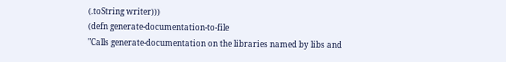(.toString writer)))
(defn generate-documentation-to-file
"Calls generate-documentation on the libraries named by libs and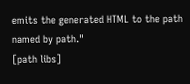emits the generated HTML to the path named by path."
[path libs]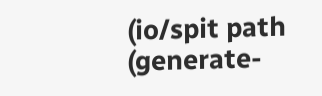(io/spit path (generate-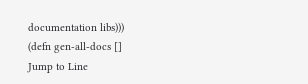documentation libs)))
(defn gen-all-docs []
Jump to Line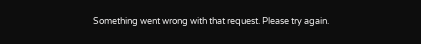Something went wrong with that request. Please try again.